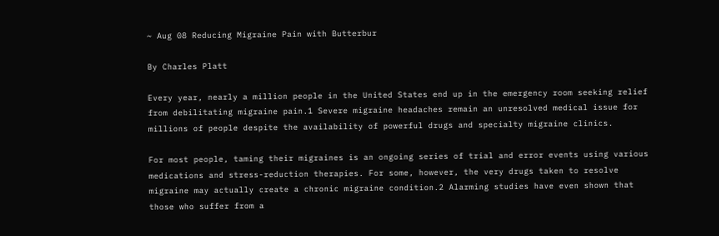~ Aug 08 Reducing Migraine Pain with Butterbur

By Charles Platt

Every year, nearly a million people in the United States end up in the emergency room seeking relief from debilitating migraine pain.1 Severe migraine headaches remain an unresolved medical issue for millions of people despite the availability of powerful drugs and specialty migraine clinics.

For most people, taming their migraines is an ongoing series of trial and error events using various medications and stress-reduction therapies. For some, however, the very drugs taken to resolve migraine may actually create a chronic migraine condition.2 Alarming studies have even shown that those who suffer from a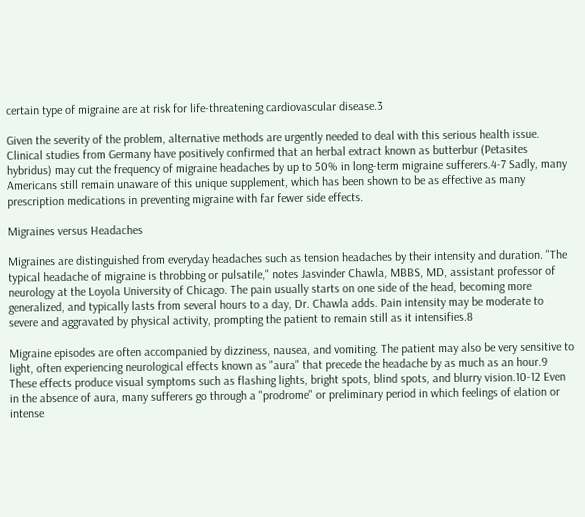certain type of migraine are at risk for life-threatening cardiovascular disease.3

Given the severity of the problem, alternative methods are urgently needed to deal with this serious health issue. Clinical studies from Germany have positively confirmed that an herbal extract known as butterbur (Petasites hybridus) may cut the frequency of migraine headaches by up to 50% in long-term migraine sufferers.4-7 Sadly, many Americans still remain unaware of this unique supplement, which has been shown to be as effective as many prescription medications in preventing migraine with far fewer side effects.

Migraines versus Headaches

Migraines are distinguished from everyday headaches such as tension headaches by their intensity and duration. "The typical headache of migraine is throbbing or pulsatile," notes Jasvinder Chawla, MBBS, MD, assistant professor of neurology at the Loyola University of Chicago. The pain usually starts on one side of the head, becoming more generalized, and typically lasts from several hours to a day, Dr. Chawla adds. Pain intensity may be moderate to severe and aggravated by physical activity, prompting the patient to remain still as it intensifies.8

Migraine episodes are often accompanied by dizziness, nausea, and vomiting. The patient may also be very sensitive to light, often experiencing neurological effects known as "aura" that precede the headache by as much as an hour.9 These effects produce visual symptoms such as flashing lights, bright spots, blind spots, and blurry vision.10-12 Even in the absence of aura, many sufferers go through a "prodrome" or preliminary period in which feelings of elation or intense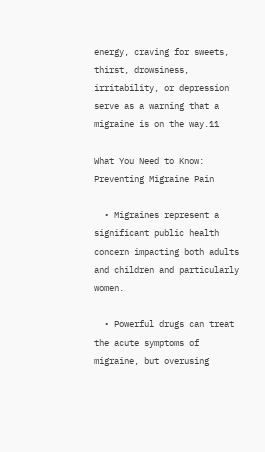energy, craving for sweets, thirst, drowsiness, irritability, or depression serve as a warning that a migraine is on the way.11

What You Need to Know: Preventing Migraine Pain

  • Migraines represent a significant public health concern impacting both adults and children and particularly women.

  • Powerful drugs can treat the acute symptoms of migraine, but overusing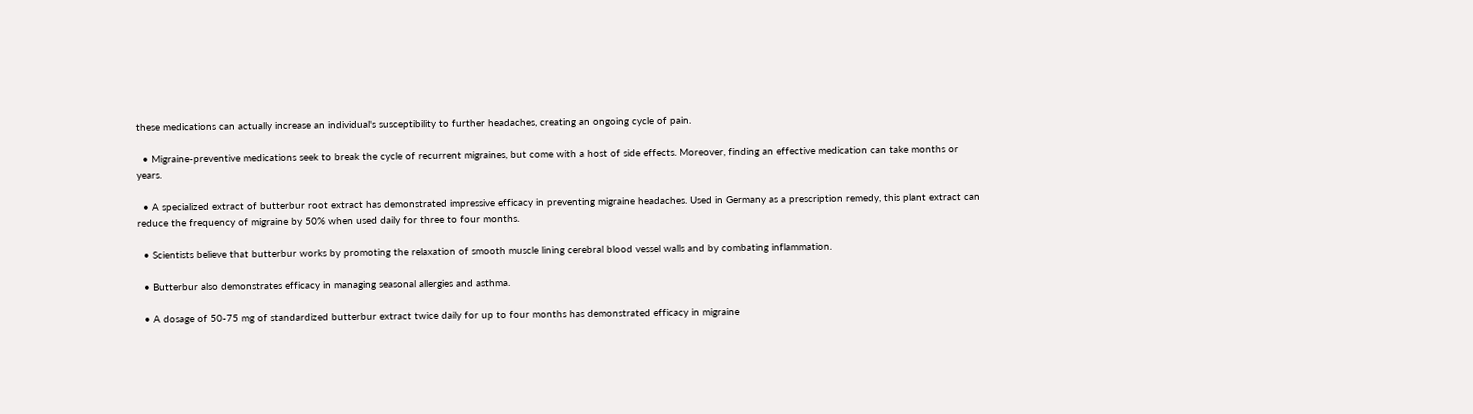these medications can actually increase an individual's susceptibility to further headaches, creating an ongoing cycle of pain.

  • Migraine-preventive medications seek to break the cycle of recurrent migraines, but come with a host of side effects. Moreover, finding an effective medication can take months or years.

  • A specialized extract of butterbur root extract has demonstrated impressive efficacy in preventing migraine headaches. Used in Germany as a prescription remedy, this plant extract can reduce the frequency of migraine by 50% when used daily for three to four months.

  • Scientists believe that butterbur works by promoting the relaxation of smooth muscle lining cerebral blood vessel walls and by combating inflammation.

  • Butterbur also demonstrates efficacy in managing seasonal allergies and asthma.

  • A dosage of 50-75 mg of standardized butterbur extract twice daily for up to four months has demonstrated efficacy in migraine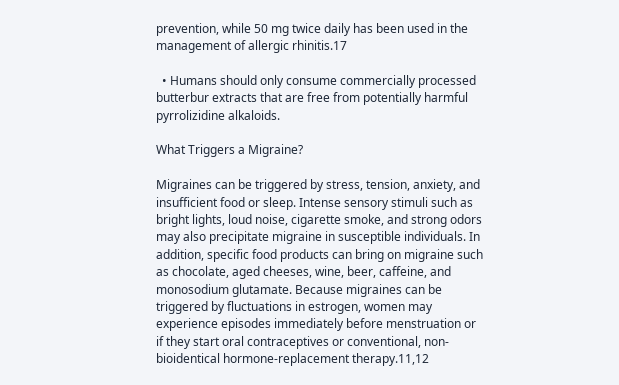prevention, while 50 mg twice daily has been used in the management of allergic rhinitis.17

  • Humans should only consume commercially processed butterbur extracts that are free from potentially harmful pyrrolizidine alkaloids.

What Triggers a Migraine?

Migraines can be triggered by stress, tension, anxiety, and insufficient food or sleep. Intense sensory stimuli such as bright lights, loud noise, cigarette smoke, and strong odors may also precipitate migraine in susceptible individuals. In addition, specific food products can bring on migraine such as chocolate, aged cheeses, wine, beer, caffeine, and monosodium glutamate. Because migraines can be triggered by fluctuations in estrogen, women may experience episodes immediately before menstruation or if they start oral contraceptives or conventional, non-bioidentical hormone-replacement therapy.11,12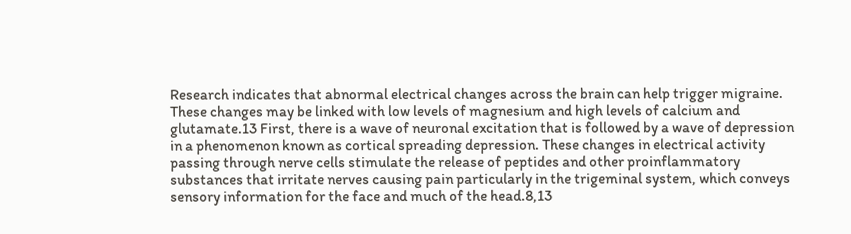Research indicates that abnormal electrical changes across the brain can help trigger migraine. These changes may be linked with low levels of magnesium and high levels of calcium and glutamate.13 First, there is a wave of neuronal excitation that is followed by a wave of depression in a phenomenon known as cortical spreading depression. These changes in electrical activity passing through nerve cells stimulate the release of peptides and other proinflammatory substances that irritate nerves causing pain particularly in the trigeminal system, which conveys sensory information for the face and much of the head.8,13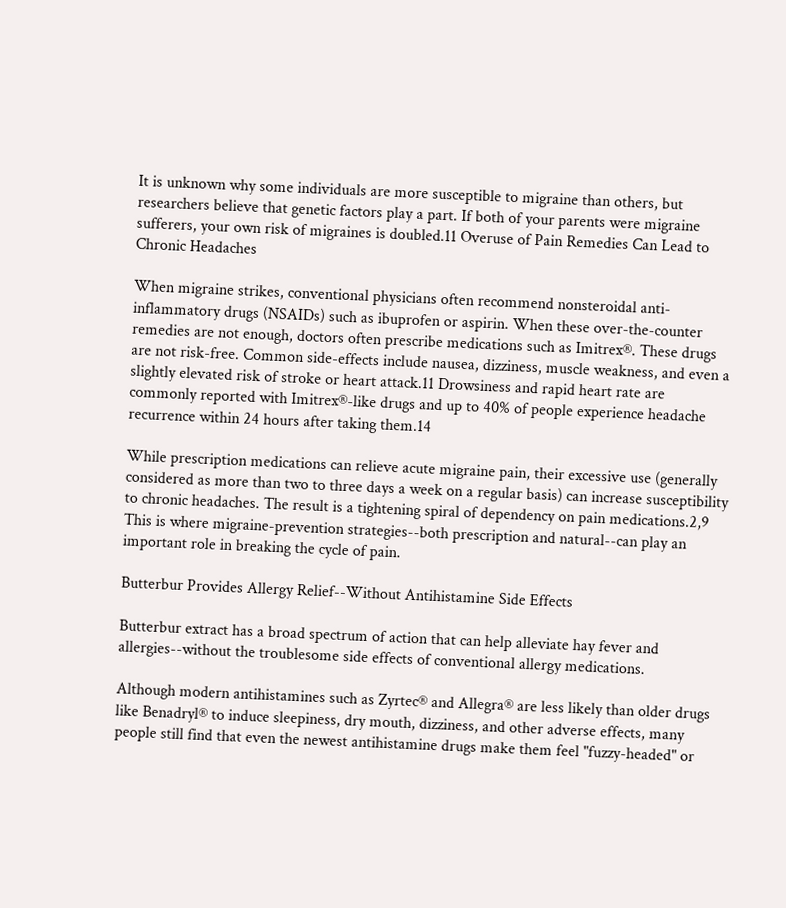It is unknown why some individuals are more susceptible to migraine than others, but researchers believe that genetic factors play a part. If both of your parents were migraine sufferers, your own risk of migraines is doubled.11 Overuse of Pain Remedies Can Lead to Chronic Headaches

When migraine strikes, conventional physicians often recommend nonsteroidal anti-inflammatory drugs (NSAIDs) such as ibuprofen or aspirin. When these over-the-counter remedies are not enough, doctors often prescribe medications such as Imitrex®. These drugs are not risk-free. Common side-effects include nausea, dizziness, muscle weakness, and even a slightly elevated risk of stroke or heart attack.11 Drowsiness and rapid heart rate are commonly reported with Imitrex®-like drugs and up to 40% of people experience headache recurrence within 24 hours after taking them.14

While prescription medications can relieve acute migraine pain, their excessive use (generally considered as more than two to three days a week on a regular basis) can increase susceptibility to chronic headaches. The result is a tightening spiral of dependency on pain medications.2,9 This is where migraine-prevention strategies--both prescription and natural--can play an important role in breaking the cycle of pain.

Butterbur Provides Allergy Relief--Without Antihistamine Side Effects

Butterbur extract has a broad spectrum of action that can help alleviate hay fever and allergies--without the troublesome side effects of conventional allergy medications.

Although modern antihistamines such as Zyrtec® and Allegra® are less likely than older drugs like Benadryl® to induce sleepiness, dry mouth, dizziness, and other adverse effects, many people still find that even the newest antihistamine drugs make them feel "fuzzy-headed" or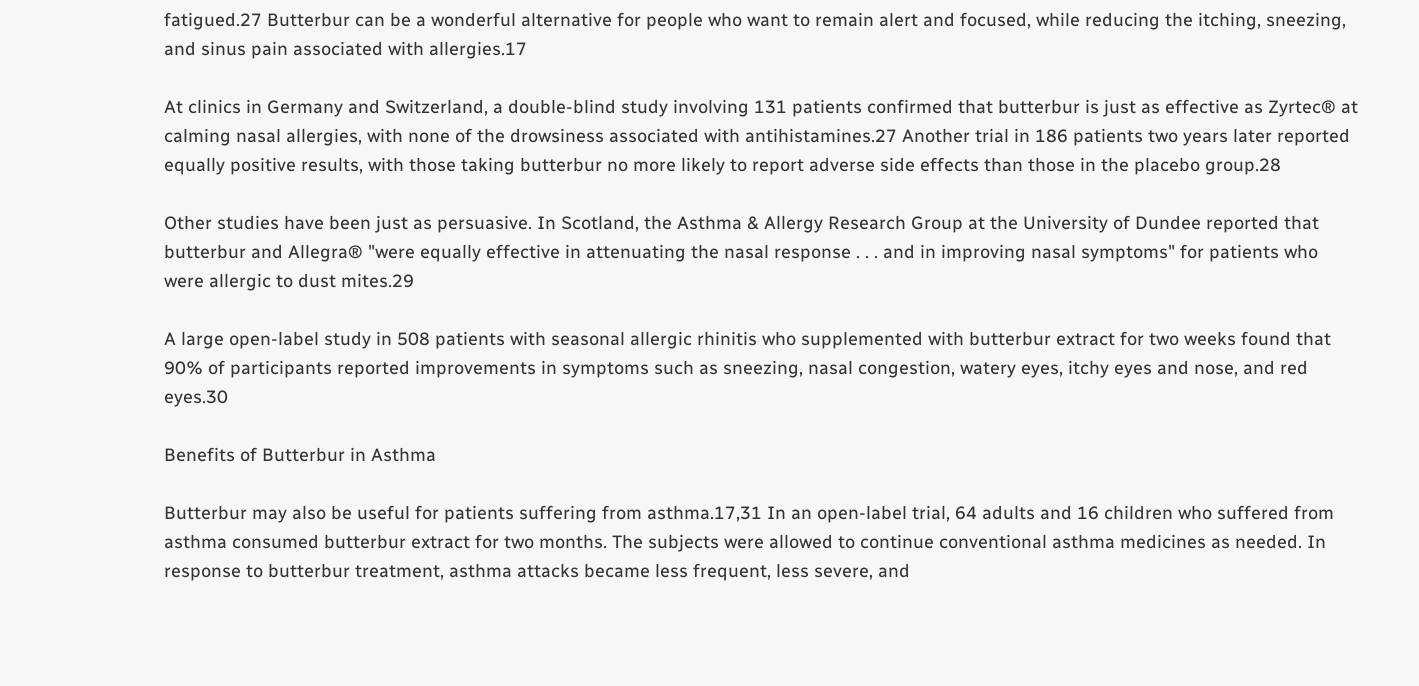fatigued.27 Butterbur can be a wonderful alternative for people who want to remain alert and focused, while reducing the itching, sneezing, and sinus pain associated with allergies.17

At clinics in Germany and Switzerland, a double-blind study involving 131 patients confirmed that butterbur is just as effective as Zyrtec® at calming nasal allergies, with none of the drowsiness associated with antihistamines.27 Another trial in 186 patients two years later reported equally positive results, with those taking butterbur no more likely to report adverse side effects than those in the placebo group.28

Other studies have been just as persuasive. In Scotland, the Asthma & Allergy Research Group at the University of Dundee reported that butterbur and Allegra® "were equally effective in attenuating the nasal response . . . and in improving nasal symptoms" for patients who were allergic to dust mites.29

A large open-label study in 508 patients with seasonal allergic rhinitis who supplemented with butterbur extract for two weeks found that 90% of participants reported improvements in symptoms such as sneezing, nasal congestion, watery eyes, itchy eyes and nose, and red eyes.30

Benefits of Butterbur in Asthma

Butterbur may also be useful for patients suffering from asthma.17,31 In an open-label trial, 64 adults and 16 children who suffered from asthma consumed butterbur extract for two months. The subjects were allowed to continue conventional asthma medicines as needed. In response to butterbur treatment, asthma attacks became less frequent, less severe, and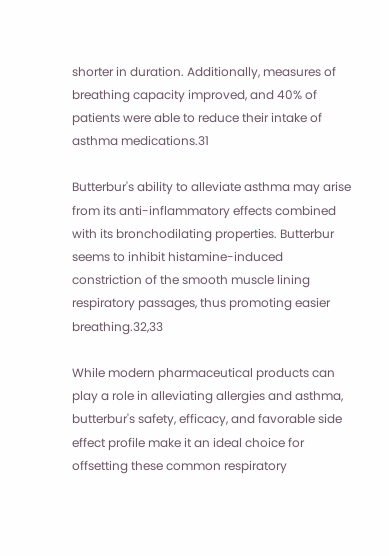shorter in duration. Additionally, measures of breathing capacity improved, and 40% of patients were able to reduce their intake of asthma medications.31

Butterbur's ability to alleviate asthma may arise from its anti-inflammatory effects combined with its bronchodilating properties. Butterbur seems to inhibit histamine-induced constriction of the smooth muscle lining respiratory passages, thus promoting easier breathing.32,33

While modern pharmaceutical products can play a role in alleviating allergies and asthma, butterbur's safety, efficacy, and favorable side effect profile make it an ideal choice for offsetting these common respiratory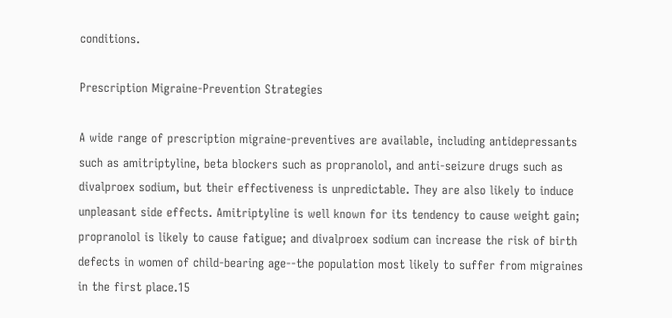conditions.

Prescription Migraine-Prevention Strategies

A wide range of prescription migraine-preventives are available, including antidepressants such as amitriptyline, beta blockers such as propranolol, and anti-seizure drugs such as divalproex sodium, but their effectiveness is unpredictable. They are also likely to induce unpleasant side effects. Amitriptyline is well known for its tendency to cause weight gain; propranolol is likely to cause fatigue; and divalproex sodium can increase the risk of birth defects in women of child-bearing age--the population most likely to suffer from migraines in the first place.15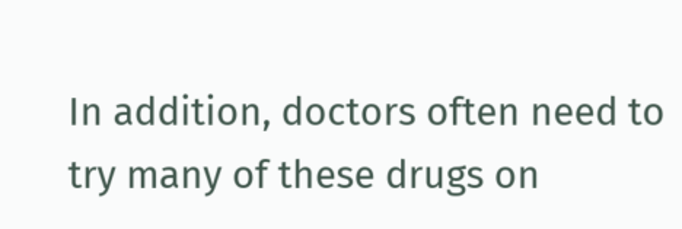In addition, doctors often need to try many of these drugs on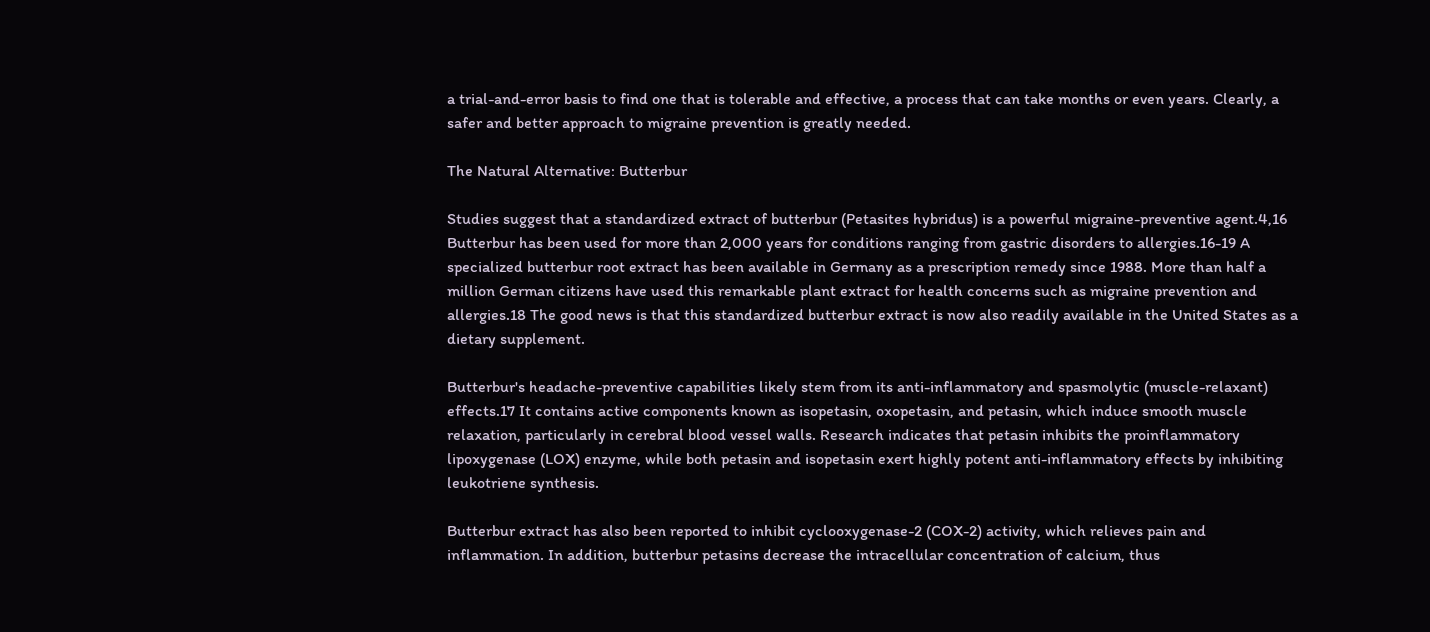a trial-and-error basis to find one that is tolerable and effective, a process that can take months or even years. Clearly, a safer and better approach to migraine prevention is greatly needed.

The Natural Alternative: Butterbur

Studies suggest that a standardized extract of butterbur (Petasites hybridus) is a powerful migraine-preventive agent.4,16 Butterbur has been used for more than 2,000 years for conditions ranging from gastric disorders to allergies.16-19 A specialized butterbur root extract has been available in Germany as a prescription remedy since 1988. More than half a million German citizens have used this remarkable plant extract for health concerns such as migraine prevention and allergies.18 The good news is that this standardized butterbur extract is now also readily available in the United States as a dietary supplement.

Butterbur's headache-preventive capabilities likely stem from its anti-inflammatory and spasmolytic (muscle-relaxant) effects.17 It contains active components known as isopetasin, oxopetasin, and petasin, which induce smooth muscle relaxation, particularly in cerebral blood vessel walls. Research indicates that petasin inhibits the proinflammatory lipoxygenase (LOX) enzyme, while both petasin and isopetasin exert highly potent anti-inflammatory effects by inhibiting leukotriene synthesis.

Butterbur extract has also been reported to inhibit cyclooxygenase-2 (COX-2) activity, which relieves pain and inflammation. In addition, butterbur petasins decrease the intracellular concentration of calcium, thus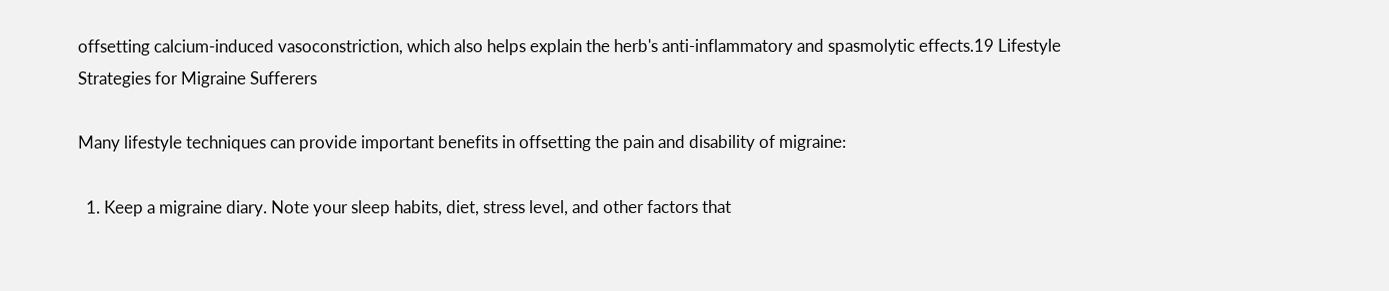offsetting calcium-induced vasoconstriction, which also helps explain the herb's anti-inflammatory and spasmolytic effects.19 Lifestyle Strategies for Migraine Sufferers

Many lifestyle techniques can provide important benefits in offsetting the pain and disability of migraine:

  1. Keep a migraine diary. Note your sleep habits, diet, stress level, and other factors that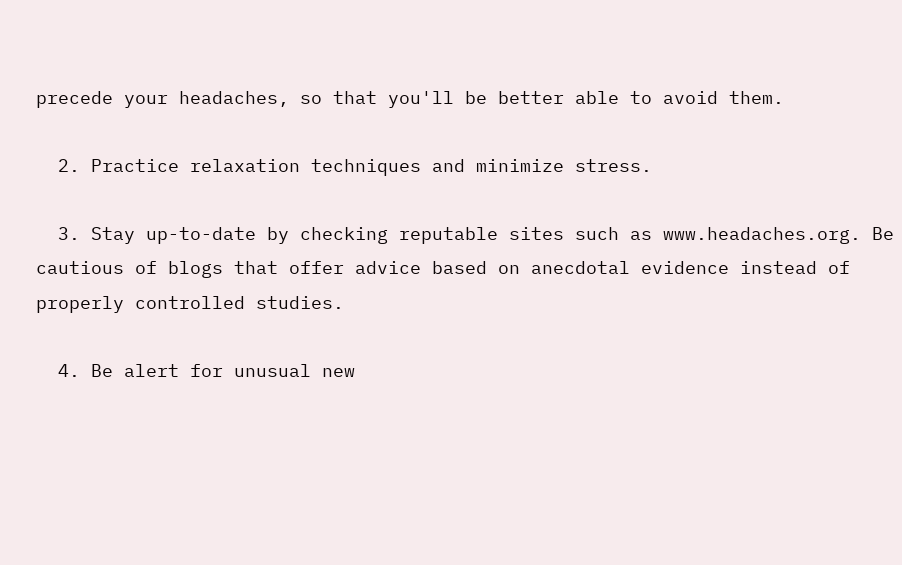precede your headaches, so that you'll be better able to avoid them.

  2. Practice relaxation techniques and minimize stress.

  3. Stay up-to-date by checking reputable sites such as www.headaches.org. Be cautious of blogs that offer advice based on anecdotal evidence instead of properly controlled studies.

  4. Be alert for unusual new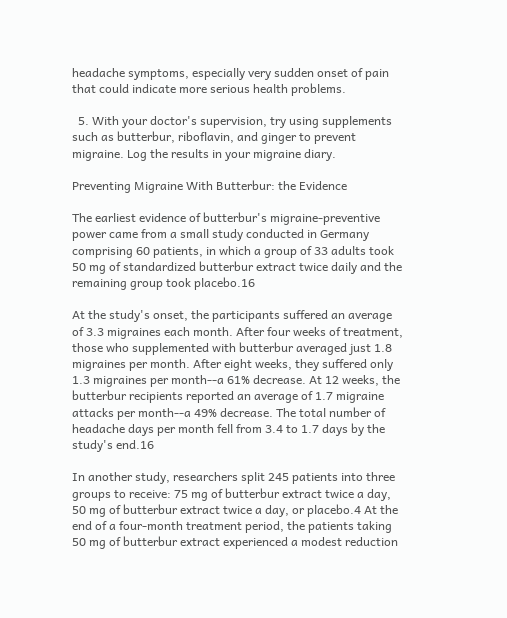headache symptoms, especially very sudden onset of pain that could indicate more serious health problems.

  5. With your doctor's supervision, try using supplements such as butterbur, riboflavin, and ginger to prevent migraine. Log the results in your migraine diary.

Preventing Migraine With Butterbur: the Evidence

The earliest evidence of butterbur's migraine-preventive power came from a small study conducted in Germany comprising 60 patients, in which a group of 33 adults took 50 mg of standardized butterbur extract twice daily and the remaining group took placebo.16

At the study's onset, the participants suffered an average of 3.3 migraines each month. After four weeks of treatment, those who supplemented with butterbur averaged just 1.8 migraines per month. After eight weeks, they suffered only 1.3 migraines per month--a 61% decrease. At 12 weeks, the butterbur recipients reported an average of 1.7 migraine attacks per month--a 49% decrease. The total number of headache days per month fell from 3.4 to 1.7 days by the study's end.16

In another study, researchers split 245 patients into three groups to receive: 75 mg of butterbur extract twice a day, 50 mg of butterbur extract twice a day, or placebo.4 At the end of a four-month treatment period, the patients taking 50 mg of butterbur extract experienced a modest reduction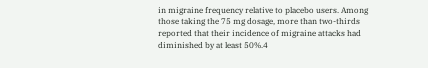in migraine frequency relative to placebo users. Among those taking the 75 mg dosage, more than two-thirds reported that their incidence of migraine attacks had diminished by at least 50%.4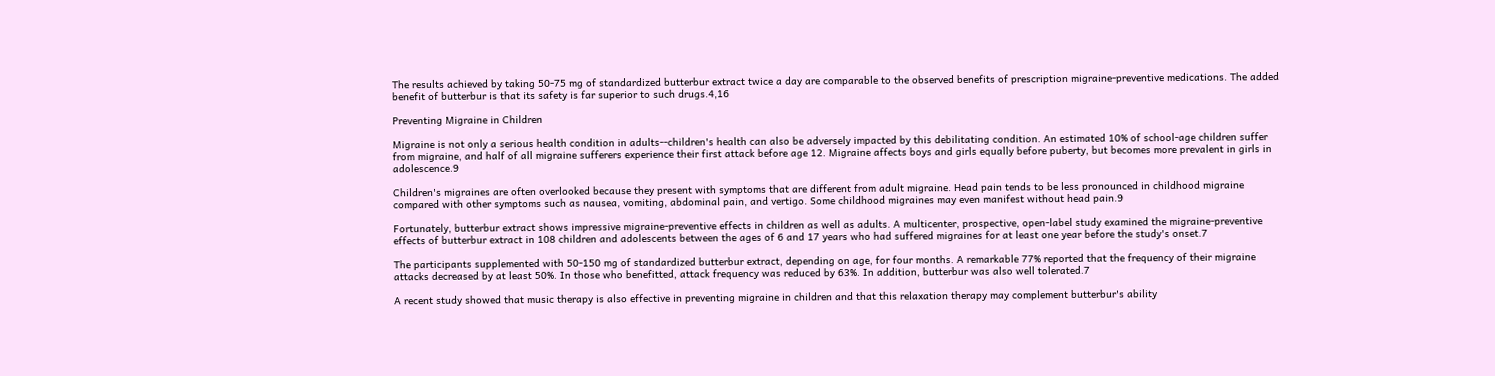The results achieved by taking 50-75 mg of standardized butterbur extract twice a day are comparable to the observed benefits of prescription migraine-preventive medications. The added benefit of butterbur is that its safety is far superior to such drugs.4,16

Preventing Migraine in Children

Migraine is not only a serious health condition in adults--children's health can also be adversely impacted by this debilitating condition. An estimated 10% of school-age children suffer from migraine, and half of all migraine sufferers experience their first attack before age 12. Migraine affects boys and girls equally before puberty, but becomes more prevalent in girls in adolescence.9

Children's migraines are often overlooked because they present with symptoms that are different from adult migraine. Head pain tends to be less pronounced in childhood migraine compared with other symptoms such as nausea, vomiting, abdominal pain, and vertigo. Some childhood migraines may even manifest without head pain.9

Fortunately, butterbur extract shows impressive migraine-preventive effects in children as well as adults. A multicenter, prospective, open-label study examined the migraine-preventive effects of butterbur extract in 108 children and adolescents between the ages of 6 and 17 years who had suffered migraines for at least one year before the study's onset.7

The participants supplemented with 50-150 mg of standardized butterbur extract, depending on age, for four months. A remarkable 77% reported that the frequency of their migraine attacks decreased by at least 50%. In those who benefitted, attack frequency was reduced by 63%. In addition, butterbur was also well tolerated.7

A recent study showed that music therapy is also effective in preventing migraine in children and that this relaxation therapy may complement butterbur's ability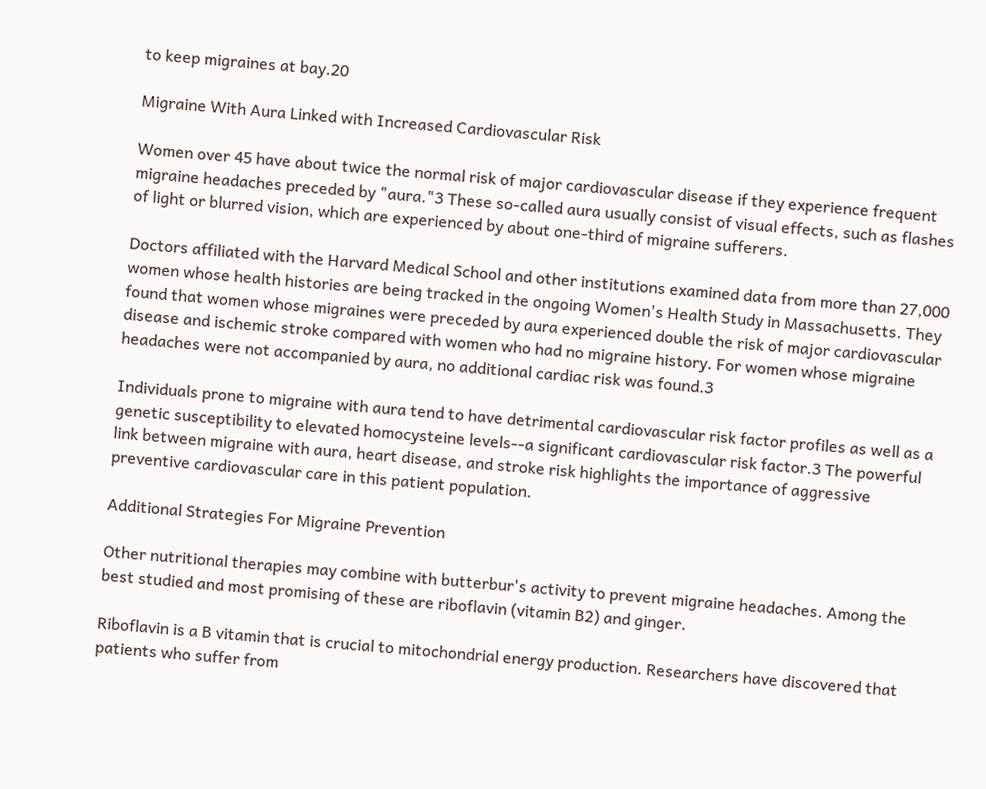to keep migraines at bay.20

Migraine With Aura Linked with Increased Cardiovascular Risk

Women over 45 have about twice the normal risk of major cardiovascular disease if they experience frequent migraine headaches preceded by "aura."3 These so-called aura usually consist of visual effects, such as flashes of light or blurred vision, which are experienced by about one-third of migraine sufferers.

Doctors affiliated with the Harvard Medical School and other institutions examined data from more than 27,000 women whose health histories are being tracked in the ongoing Women's Health Study in Massachusetts. They found that women whose migraines were preceded by aura experienced double the risk of major cardiovascular disease and ischemic stroke compared with women who had no migraine history. For women whose migraine headaches were not accompanied by aura, no additional cardiac risk was found.3

Individuals prone to migraine with aura tend to have detrimental cardiovascular risk factor profiles as well as a genetic susceptibility to elevated homocysteine levels--a significant cardiovascular risk factor.3 The powerful link between migraine with aura, heart disease, and stroke risk highlights the importance of aggressive preventive cardiovascular care in this patient population.

Additional Strategies For Migraine Prevention

Other nutritional therapies may combine with butterbur's activity to prevent migraine headaches. Among the best studied and most promising of these are riboflavin (vitamin B2) and ginger.

Riboflavin is a B vitamin that is crucial to mitochondrial energy production. Researchers have discovered that patients who suffer from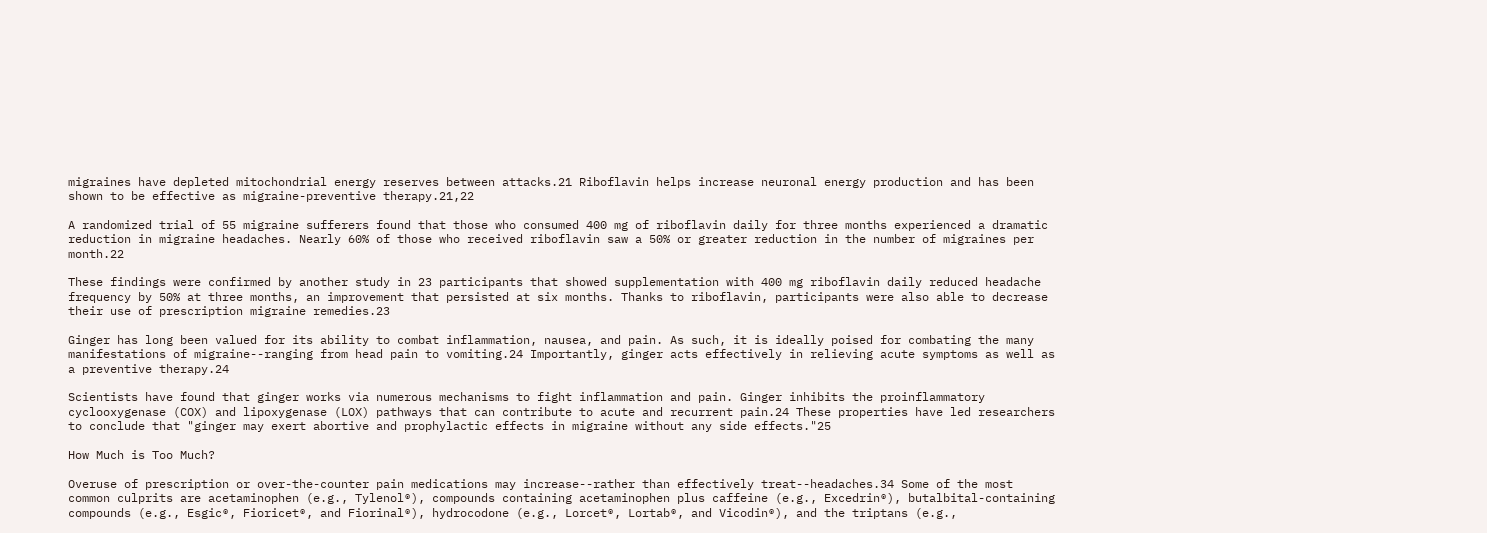migraines have depleted mitochondrial energy reserves between attacks.21 Riboflavin helps increase neuronal energy production and has been shown to be effective as migraine-preventive therapy.21,22

A randomized trial of 55 migraine sufferers found that those who consumed 400 mg of riboflavin daily for three months experienced a dramatic reduction in migraine headaches. Nearly 60% of those who received riboflavin saw a 50% or greater reduction in the number of migraines per month.22

These findings were confirmed by another study in 23 participants that showed supplementation with 400 mg riboflavin daily reduced headache frequency by 50% at three months, an improvement that persisted at six months. Thanks to riboflavin, participants were also able to decrease their use of prescription migraine remedies.23

Ginger has long been valued for its ability to combat inflammation, nausea, and pain. As such, it is ideally poised for combating the many manifestations of migraine--ranging from head pain to vomiting.24 Importantly, ginger acts effectively in relieving acute symptoms as well as a preventive therapy.24

Scientists have found that ginger works via numerous mechanisms to fight inflammation and pain. Ginger inhibits the proinflammatory cyclooxygenase (COX) and lipoxygenase (LOX) pathways that can contribute to acute and recurrent pain.24 These properties have led researchers to conclude that "ginger may exert abortive and prophylactic effects in migraine without any side effects."25

How Much is Too Much?

Overuse of prescription or over-the-counter pain medications may increase--rather than effectively treat--headaches.34 Some of the most common culprits are acetaminophen (e.g., Tylenol®), compounds containing acetaminophen plus caffeine (e.g., Excedrin®), butalbital-containing compounds (e.g., Esgic®, Fioricet®, and Fiorinal®), hydrocodone (e.g., Lorcet®, Lortab®, and Vicodin®), and the triptans (e.g.,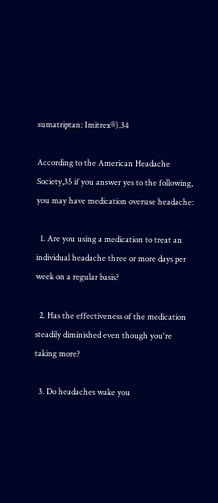sumatriptan: Imitrex®).34

According to the American Headache Society,35 if you answer yes to the following, you may have medication overuse headache:

  1. Are you using a medication to treat an individual headache three or more days per week on a regular basis?

  2. Has the effectiveness of the medication steadily diminished even though you're taking more?

  3. Do headaches wake you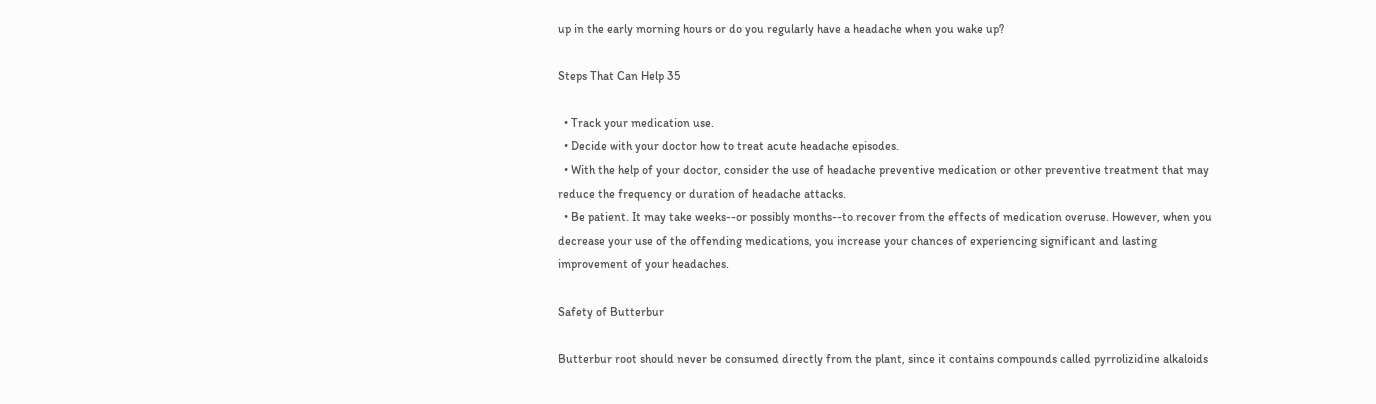up in the early morning hours or do you regularly have a headache when you wake up?

Steps That Can Help 35

  • Track your medication use.
  • Decide with your doctor how to treat acute headache episodes.
  • With the help of your doctor, consider the use of headache preventive medication or other preventive treatment that may reduce the frequency or duration of headache attacks.
  • Be patient. It may take weeks--or possibly months--to recover from the effects of medication overuse. However, when you decrease your use of the offending medications, you increase your chances of experiencing significant and lasting improvement of your headaches.

Safety of Butterbur

Butterbur root should never be consumed directly from the plant, since it contains compounds called pyrrolizidine alkaloids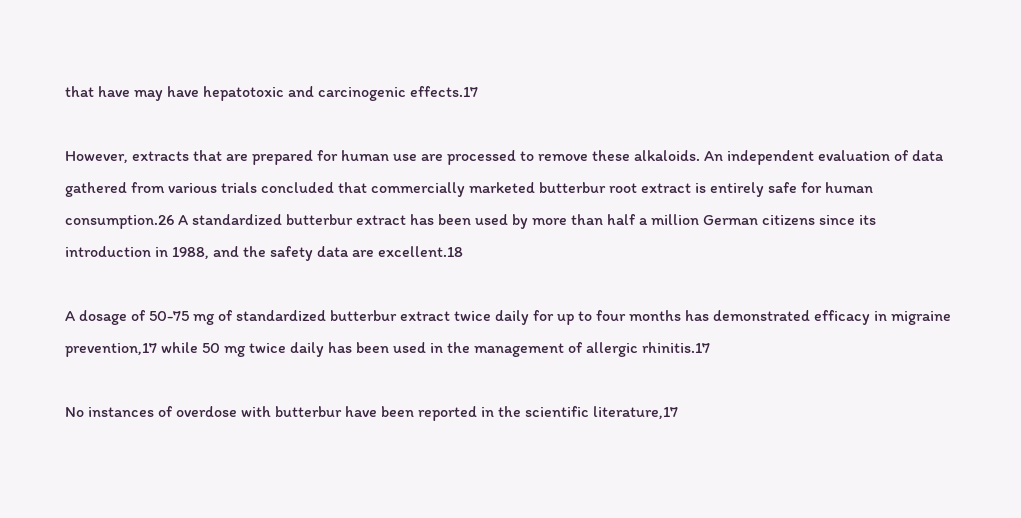that have may have hepatotoxic and carcinogenic effects.17

However, extracts that are prepared for human use are processed to remove these alkaloids. An independent evaluation of data gathered from various trials concluded that commercially marketed butterbur root extract is entirely safe for human consumption.26 A standardized butterbur extract has been used by more than half a million German citizens since its introduction in 1988, and the safety data are excellent.18

A dosage of 50-75 mg of standardized butterbur extract twice daily for up to four months has demonstrated efficacy in migraine prevention,17 while 50 mg twice daily has been used in the management of allergic rhinitis.17

No instances of overdose with butterbur have been reported in the scientific literature,17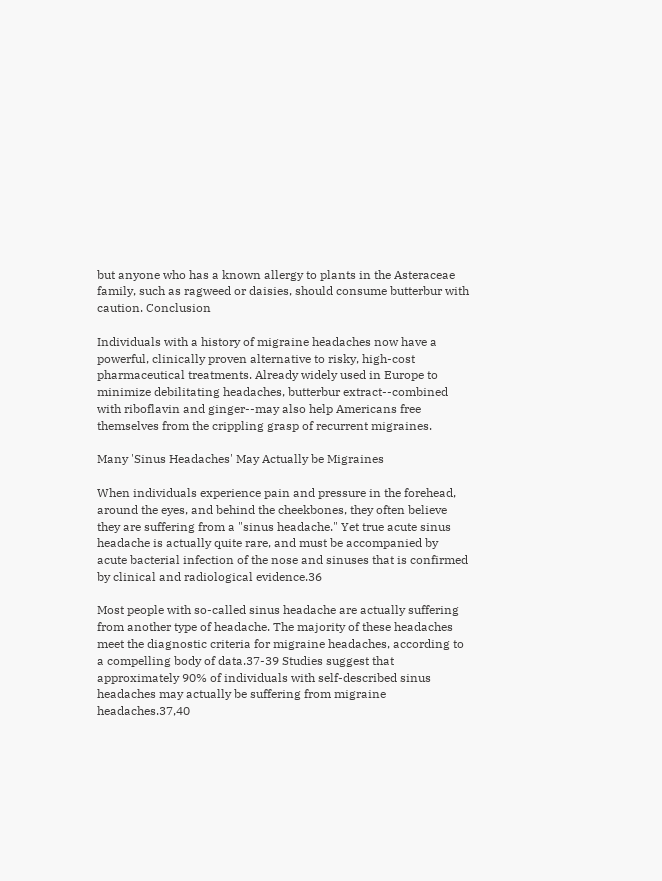but anyone who has a known allergy to plants in the Asteraceae family, such as ragweed or daisies, should consume butterbur with caution. Conclusion

Individuals with a history of migraine headaches now have a powerful, clinically proven alternative to risky, high-cost pharmaceutical treatments. Already widely used in Europe to minimize debilitating headaches, butterbur extract--combined with riboflavin and ginger--may also help Americans free themselves from the crippling grasp of recurrent migraines.

Many 'Sinus Headaches' May Actually be Migraines

When individuals experience pain and pressure in the forehead, around the eyes, and behind the cheekbones, they often believe they are suffering from a "sinus headache." Yet true acute sinus headache is actually quite rare, and must be accompanied by acute bacterial infection of the nose and sinuses that is confirmed by clinical and radiological evidence.36

Most people with so-called sinus headache are actually suffering from another type of headache. The majority of these headaches meet the diagnostic criteria for migraine headaches, according to a compelling body of data.37-39 Studies suggest that approximately 90% of individuals with self-described sinus headaches may actually be suffering from migraine headaches.37,40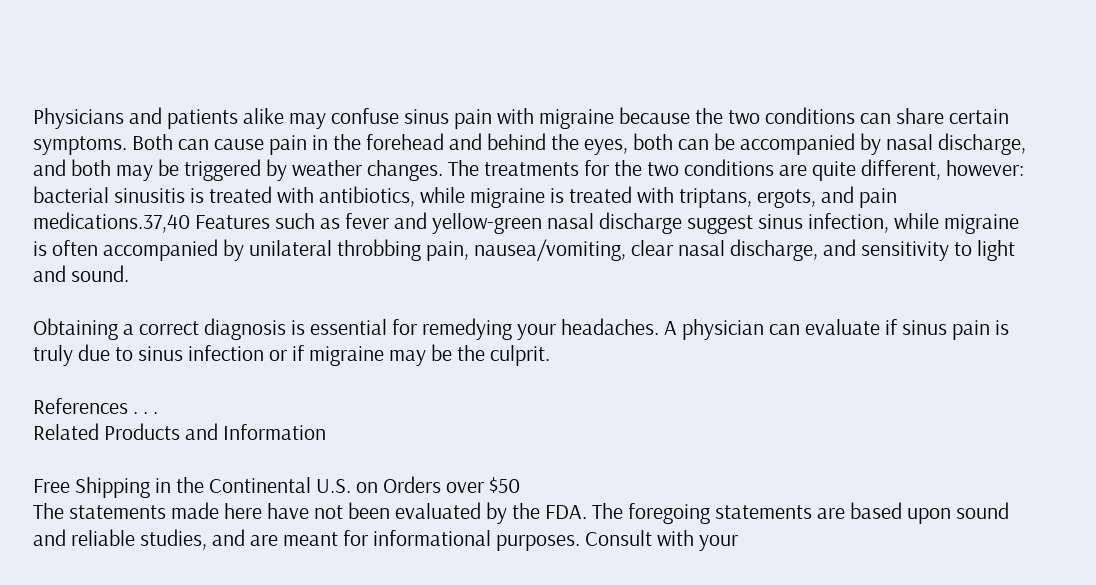Physicians and patients alike may confuse sinus pain with migraine because the two conditions can share certain symptoms. Both can cause pain in the forehead and behind the eyes, both can be accompanied by nasal discharge, and both may be triggered by weather changes. The treatments for the two conditions are quite different, however: bacterial sinusitis is treated with antibiotics, while migraine is treated with triptans, ergots, and pain medications.37,40 Features such as fever and yellow-green nasal discharge suggest sinus infection, while migraine is often accompanied by unilateral throbbing pain, nausea/vomiting, clear nasal discharge, and sensitivity to light and sound.

Obtaining a correct diagnosis is essential for remedying your headaches. A physician can evaluate if sinus pain is truly due to sinus infection or if migraine may be the culprit.

References . . .
Related Products and Information

Free Shipping in the Continental U.S. on Orders over $50
The statements made here have not been evaluated by the FDA. The foregoing statements are based upon sound and reliable studies, and are meant for informational purposes. Consult with your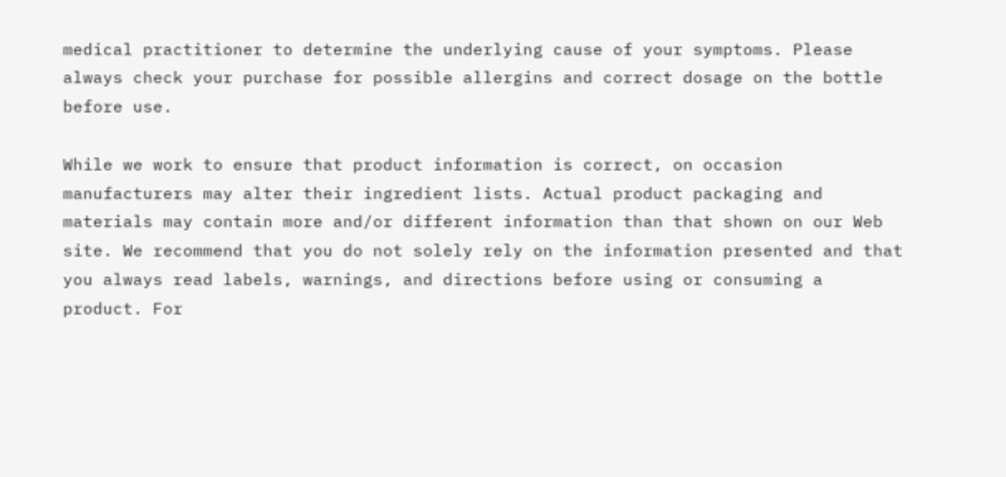medical practitioner to determine the underlying cause of your symptoms. Please always check your purchase for possible allergins and correct dosage on the bottle before use.

While we work to ensure that product information is correct, on occasion manufacturers may alter their ingredient lists. Actual product packaging and materials may contain more and/or different information than that shown on our Web site. We recommend that you do not solely rely on the information presented and that you always read labels, warnings, and directions before using or consuming a product. For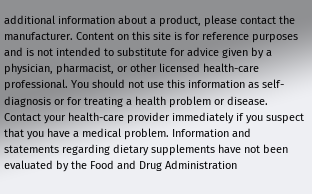additional information about a product, please contact the manufacturer. Content on this site is for reference purposes and is not intended to substitute for advice given by a physician, pharmacist, or other licensed health-care professional. You should not use this information as self-diagnosis or for treating a health problem or disease. Contact your health-care provider immediately if you suspect that you have a medical problem. Information and statements regarding dietary supplements have not been evaluated by the Food and Drug Administration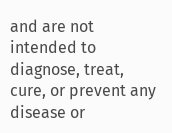and are not intended to diagnose, treat, cure, or prevent any disease or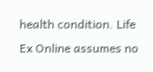health condition. Life Ex Online assumes no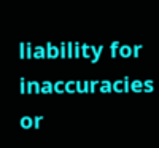liability for inaccuracies or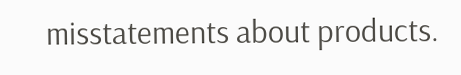misstatements about products.